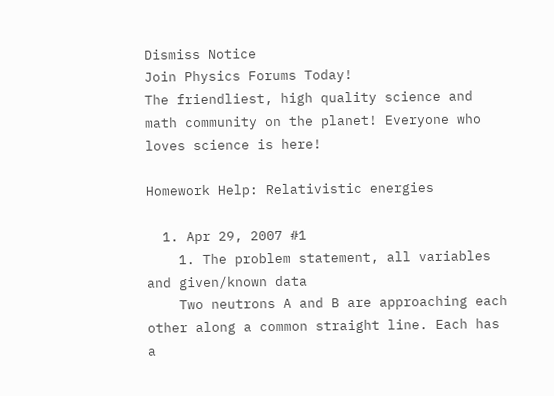Dismiss Notice
Join Physics Forums Today!
The friendliest, high quality science and math community on the planet! Everyone who loves science is here!

Homework Help: Relativistic energies

  1. Apr 29, 2007 #1
    1. The problem statement, all variables and given/known data
    Two neutrons A and B are approaching each other along a common straight line. Each has a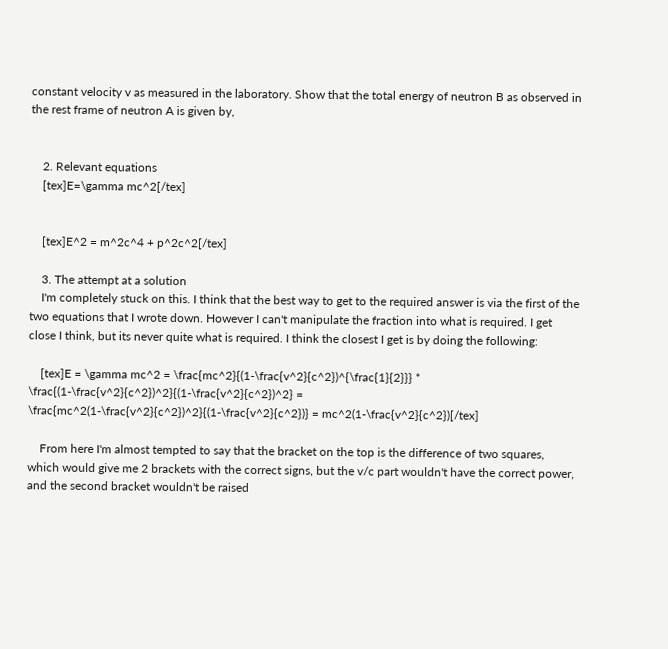constant velocity v as measured in the laboratory. Show that the total energy of neutron B as observed in the rest frame of neutron A is given by,


    2. Relevant equations
    [tex]E=\gamma mc^2[/tex]


    [tex]E^2 = m^2c^4 + p^2c^2[/tex]

    3. The attempt at a solution
    I'm completely stuck on this. I think that the best way to get to the required answer is via the first of the two equations that I wrote down. However I can't manipulate the fraction into what is required. I get close I think, but its never quite what is required. I think the closest I get is by doing the following:

    [tex]E = \gamma mc^2 = \frac{mc^2}{(1-\frac{v^2}{c^2})^{\frac{1}{2}}} * \frac{(1-\frac{v^2}{c^2})^2}{(1-\frac{v^2}{c^2})^2} = \frac{mc^2(1-\frac{v^2}{c^2})^2}{(1-\frac{v^2}{c^2})} = mc^2(1-\frac{v^2}{c^2})[/tex]

    From here I'm almost tempted to say that the bracket on the top is the difference of two squares, which would give me 2 brackets with the correct signs, but the v/c part wouldn't have the correct power, and the second bracket wouldn't be raised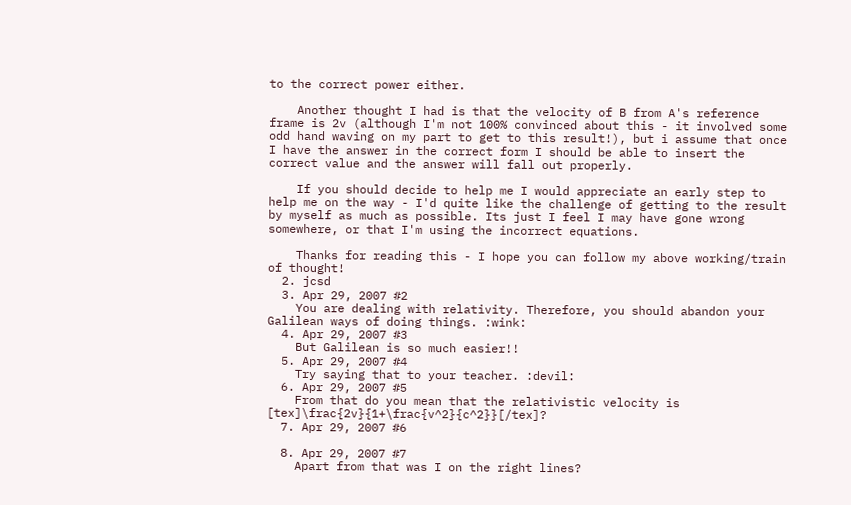to the correct power either.

    Another thought I had is that the velocity of B from A's reference frame is 2v (although I'm not 100% convinced about this - it involved some odd hand waving on my part to get to this result!), but i assume that once I have the answer in the correct form I should be able to insert the correct value and the answer will fall out properly.

    If you should decide to help me I would appreciate an early step to help me on the way - I'd quite like the challenge of getting to the result by myself as much as possible. Its just I feel I may have gone wrong somewhere, or that I'm using the incorrect equations.

    Thanks for reading this - I hope you can follow my above working/train of thought!
  2. jcsd
  3. Apr 29, 2007 #2
    You are dealing with relativity. Therefore, you should abandon your Galilean ways of doing things. :wink:
  4. Apr 29, 2007 #3
    But Galilean is so much easier!!
  5. Apr 29, 2007 #4
    Try saying that to your teacher. :devil:
  6. Apr 29, 2007 #5
    From that do you mean that the relativistic velocity is [tex]\frac{2v}{1+\frac{v^2}{c^2}}[/tex]?
  7. Apr 29, 2007 #6

  8. Apr 29, 2007 #7
    Apart from that was I on the right lines?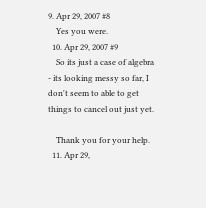9. Apr 29, 2007 #8
    Yes you were.
  10. Apr 29, 2007 #9
    So its just a case of algebra - its looking messy so far, I don't seem to able to get things to cancel out just yet.

    Thank you for your help.
  11. Apr 29,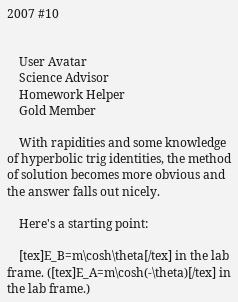2007 #10


    User Avatar
    Science Advisor
    Homework Helper
    Gold Member

    With rapidities and some knowledge of hyperbolic trig identities, the method of solution becomes more obvious and the answer falls out nicely.

    Here's a starting point:

    [tex]E_B=m\cosh\theta[/tex] in the lab frame. ([tex]E_A=m\cosh(-\theta)[/tex] in the lab frame.)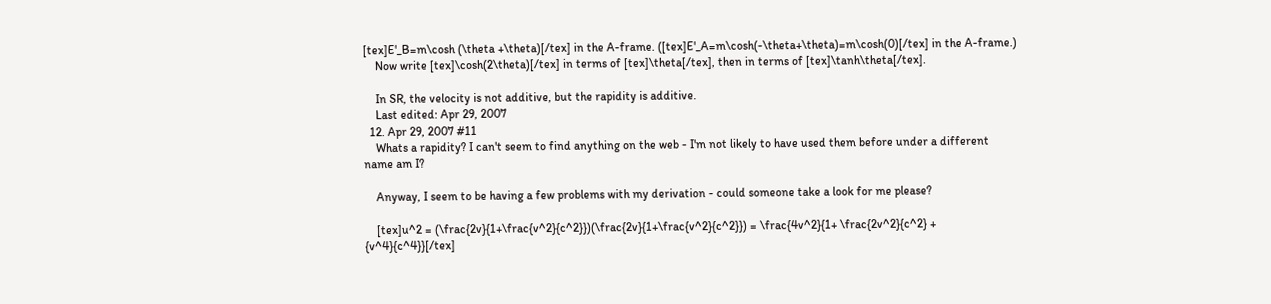[tex]E'_B=m\cosh (\theta +\theta)[/tex] in the A-frame. ([tex]E'_A=m\cosh(-\theta+\theta)=m\cosh(0)[/tex] in the A-frame.)
    Now write [tex]\cosh(2\theta)[/tex] in terms of [tex]\theta[/tex], then in terms of [tex]\tanh\theta[/tex].

    In SR, the velocity is not additive, but the rapidity is additive.
    Last edited: Apr 29, 2007
  12. Apr 29, 2007 #11
    Whats a rapidity? I can't seem to find anything on the web - I'm not likely to have used them before under a different name am I?

    Anyway, I seem to be having a few problems with my derivation - could someone take a look for me please?

    [tex]u^2 = (\frac{2v}{1+\frac{v^2}{c^2}})(\frac{2v}{1+\frac{v^2}{c^2}}) = \frac{4v^2}{1+ \frac{2v^2}{c^2} + {v^4}{c^4}}[/tex]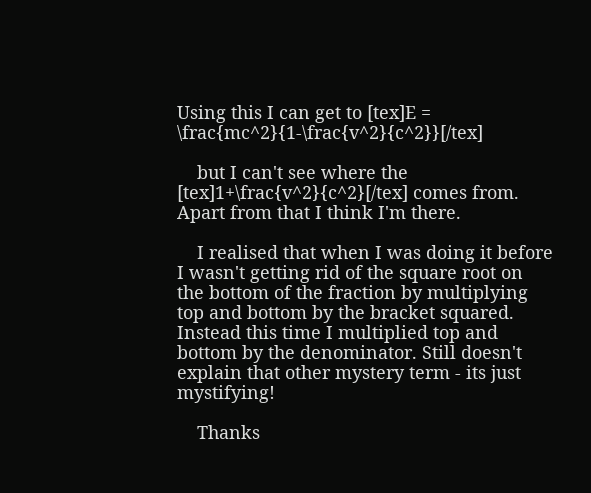Using this I can get to [tex]E = \frac{mc^2}{1-\frac{v^2}{c^2}}[/tex]

    but I can't see where the [tex]1+\frac{v^2}{c^2}[/tex] comes from. Apart from that I think I'm there.

    I realised that when I was doing it before I wasn't getting rid of the square root on the bottom of the fraction by multiplying top and bottom by the bracket squared. Instead this time I multiplied top and bottom by the denominator. Still doesn't explain that other mystery term - its just mystifying!

    Thanks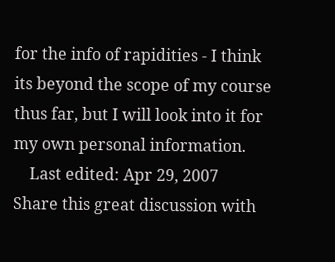for the info of rapidities - I think its beyond the scope of my course thus far, but I will look into it for my own personal information.
    Last edited: Apr 29, 2007
Share this great discussion with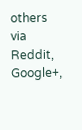others via Reddit, Google+,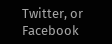Twitter, or Facebook